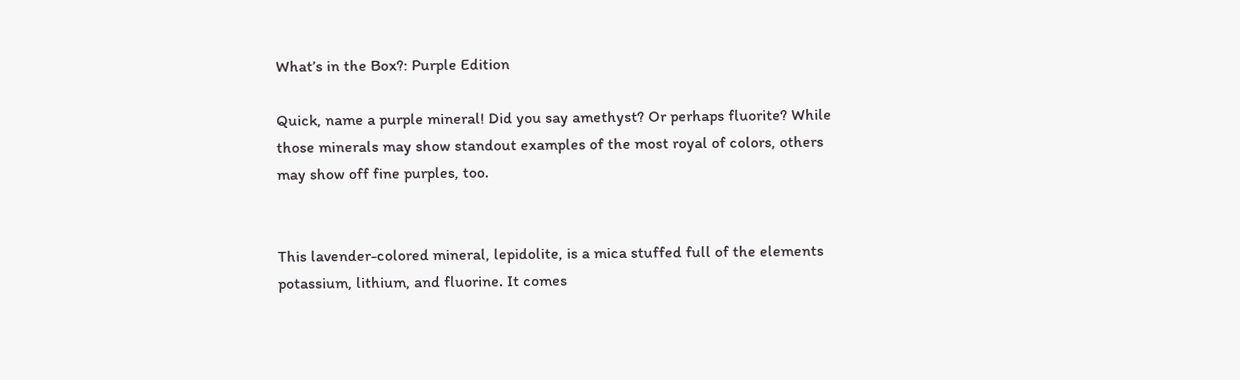What’s in the Box?: Purple Edition

Quick, name a purple mineral! Did you say amethyst? Or perhaps fluorite? While those minerals may show standout examples of the most royal of colors, others may show off fine purples, too.


This lavender-colored mineral, lepidolite, is a mica stuffed full of the elements potassium, lithium, and fluorine. It comes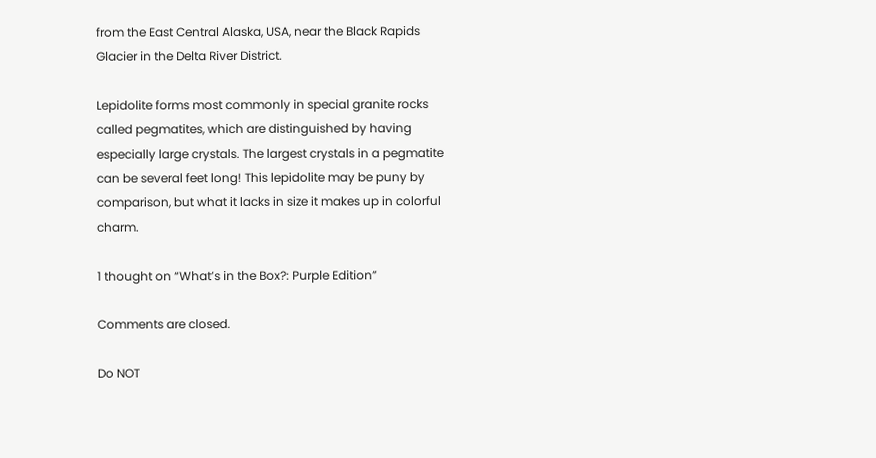from the East Central Alaska, USA, near the Black Rapids Glacier in the Delta River District.

Lepidolite forms most commonly in special granite rocks called pegmatites, which are distinguished by having especially large crystals. The largest crystals in a pegmatite can be several feet long! This lepidolite may be puny by comparison, but what it lacks in size it makes up in colorful charm.

1 thought on “What’s in the Box?: Purple Edition”

Comments are closed.

Do NOT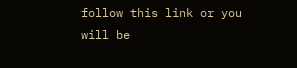follow this link or you will be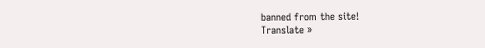banned from the site!
Translate »